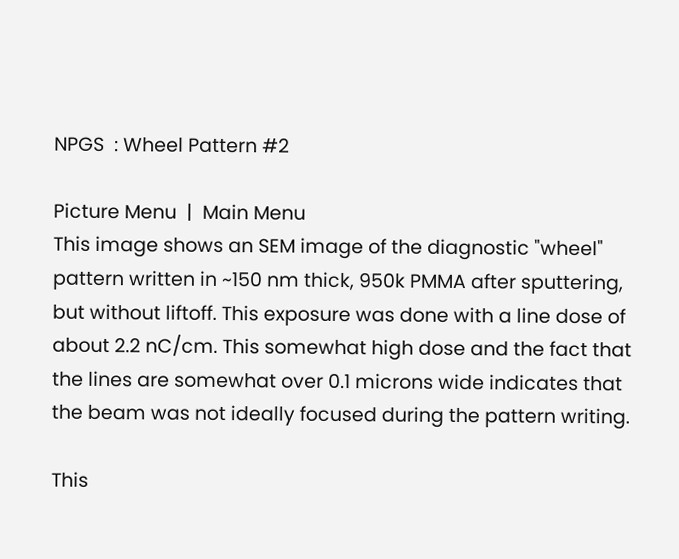NPGS  : Wheel Pattern #2

Picture Menu  |  Main Menu
This image shows an SEM image of the diagnostic "wheel" pattern written in ~150 nm thick, 950k PMMA after sputtering, but without liftoff. This exposure was done with a line dose of about 2.2 nC/cm. This somewhat high dose and the fact that the lines are somewhat over 0.1 microns wide indicates that the beam was not ideally focused during the pattern writing.

This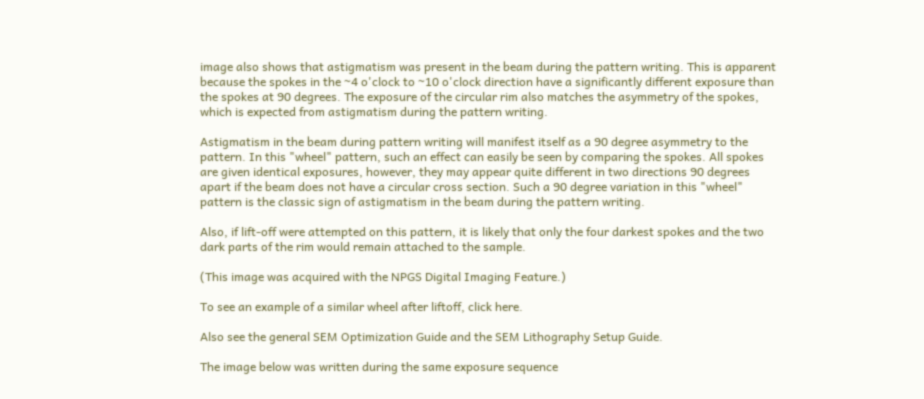image also shows that astigmatism was present in the beam during the pattern writing. This is apparent because the spokes in the ~4 o'clock to ~10 o'clock direction have a significantly different exposure than the spokes at 90 degrees. The exposure of the circular rim also matches the asymmetry of the spokes, which is expected from astigmatism during the pattern writing.

Astigmatism in the beam during pattern writing will manifest itself as a 90 degree asymmetry to the pattern. In this "wheel" pattern, such an effect can easily be seen by comparing the spokes. All spokes are given identical exposures, however, they may appear quite different in two directions 90 degrees apart if the beam does not have a circular cross section. Such a 90 degree variation in this "wheel" pattern is the classic sign of astigmatism in the beam during the pattern writing.

Also, if lift-off were attempted on this pattern, it is likely that only the four darkest spokes and the two dark parts of the rim would remain attached to the sample.

(This image was acquired with the NPGS Digital Imaging Feature.)

To see an example of a similar wheel after liftoff, click here.

Also see the general SEM Optimization Guide and the SEM Lithography Setup Guide.

The image below was written during the same exposure sequence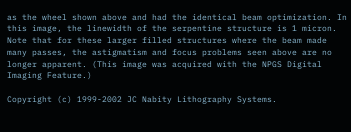as the wheel shown above and had the identical beam optimization. In this image, the linewidth of the serpentine structure is 1 micron. Note that for these larger filled structures where the beam made many passes, the astigmatism and focus problems seen above are no longer apparent. (This image was acquired with the NPGS Digital Imaging Feature.)

Copyright (c) 1999-2002 JC Nabity Lithography Systems.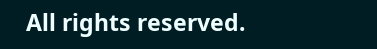All rights reserved.